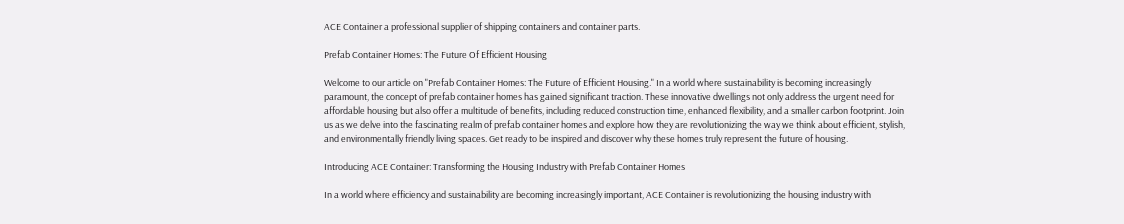ACE Container a professional supplier of shipping containers and container parts.

Prefab Container Homes: The Future Of Efficient Housing

Welcome to our article on "Prefab Container Homes: The Future of Efficient Housing." In a world where sustainability is becoming increasingly paramount, the concept of prefab container homes has gained significant traction. These innovative dwellings not only address the urgent need for affordable housing but also offer a multitude of benefits, including reduced construction time, enhanced flexibility, and a smaller carbon footprint. Join us as we delve into the fascinating realm of prefab container homes and explore how they are revolutionizing the way we think about efficient, stylish, and environmentally friendly living spaces. Get ready to be inspired and discover why these homes truly represent the future of housing.

Introducing ACE Container: Transforming the Housing Industry with Prefab Container Homes

In a world where efficiency and sustainability are becoming increasingly important, ACE Container is revolutionizing the housing industry with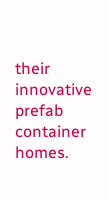their innovative prefab container homes.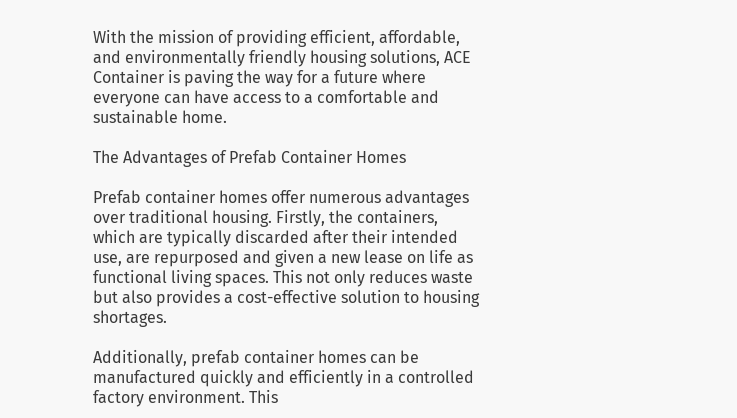With the mission of providing efficient, affordable, and environmentally friendly housing solutions, ACE Container is paving the way for a future where everyone can have access to a comfortable and sustainable home.

The Advantages of Prefab Container Homes

Prefab container homes offer numerous advantages over traditional housing. Firstly, the containers, which are typically discarded after their intended use, are repurposed and given a new lease on life as functional living spaces. This not only reduces waste but also provides a cost-effective solution to housing shortages.

Additionally, prefab container homes can be manufactured quickly and efficiently in a controlled factory environment. This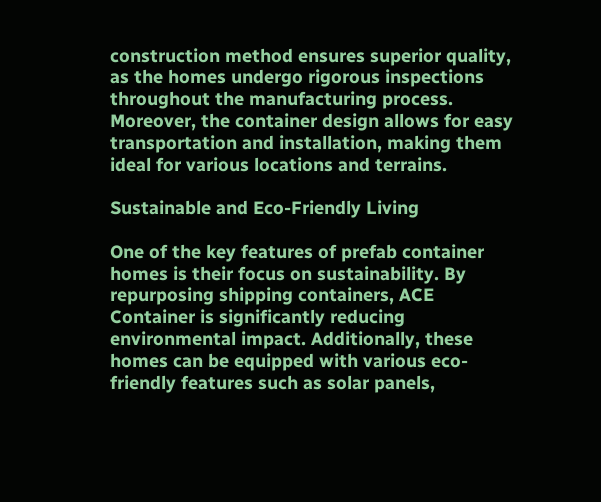construction method ensures superior quality, as the homes undergo rigorous inspections throughout the manufacturing process. Moreover, the container design allows for easy transportation and installation, making them ideal for various locations and terrains.

Sustainable and Eco-Friendly Living

One of the key features of prefab container homes is their focus on sustainability. By repurposing shipping containers, ACE Container is significantly reducing environmental impact. Additionally, these homes can be equipped with various eco-friendly features such as solar panels,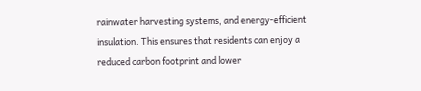rainwater harvesting systems, and energy-efficient insulation. This ensures that residents can enjoy a reduced carbon footprint and lower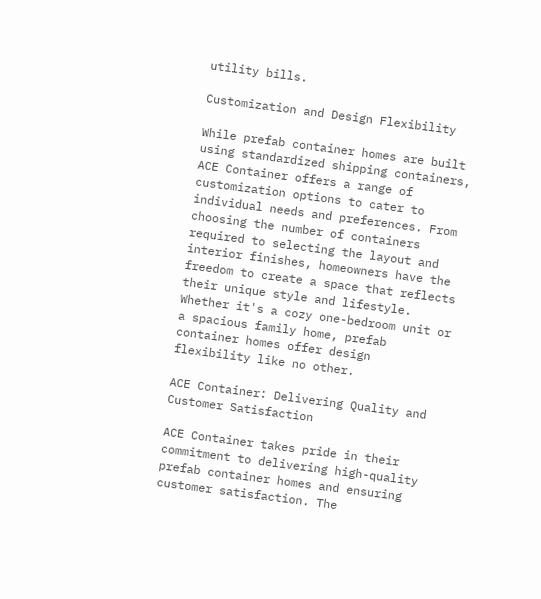utility bills.

Customization and Design Flexibility

While prefab container homes are built using standardized shipping containers, ACE Container offers a range of customization options to cater to individual needs and preferences. From choosing the number of containers required to selecting the layout and interior finishes, homeowners have the freedom to create a space that reflects their unique style and lifestyle. Whether it's a cozy one-bedroom unit or a spacious family home, prefab container homes offer design flexibility like no other.

ACE Container: Delivering Quality and Customer Satisfaction

ACE Container takes pride in their commitment to delivering high-quality prefab container homes and ensuring customer satisfaction. The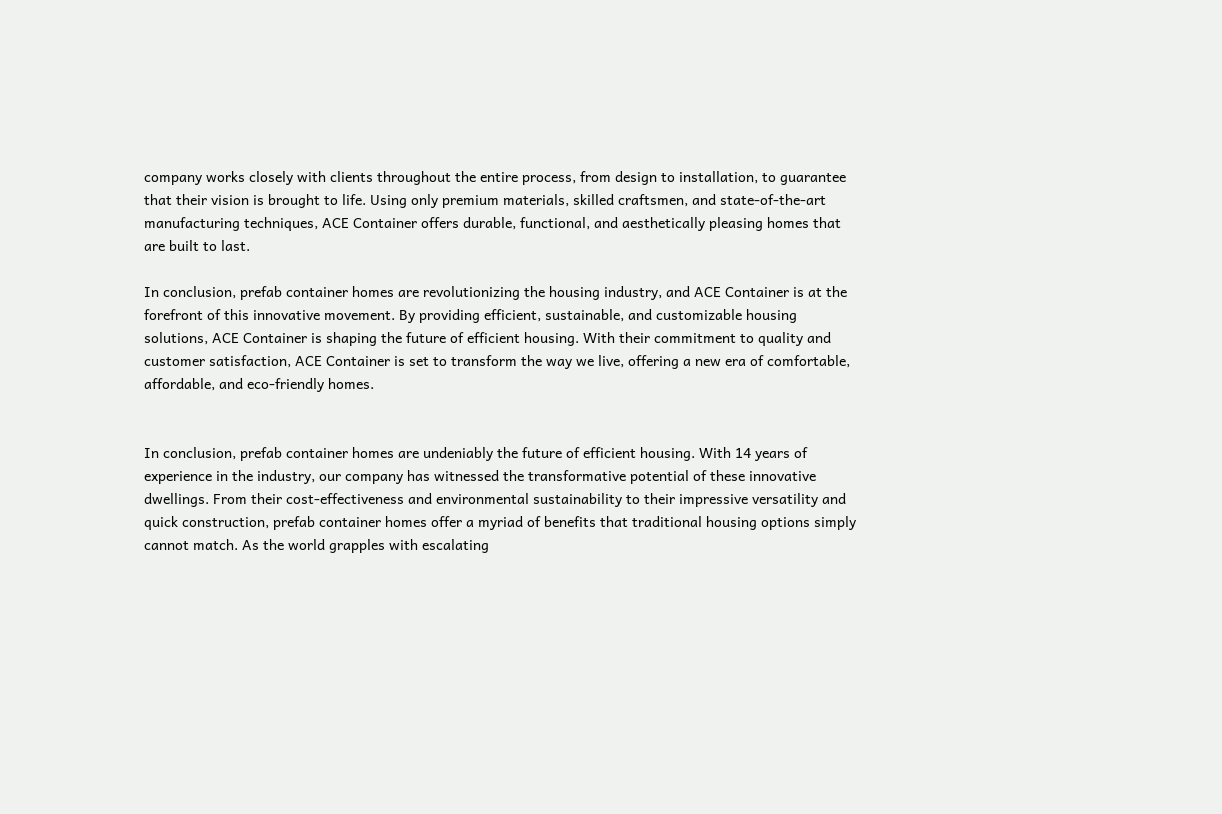company works closely with clients throughout the entire process, from design to installation, to guarantee that their vision is brought to life. Using only premium materials, skilled craftsmen, and state-of-the-art manufacturing techniques, ACE Container offers durable, functional, and aesthetically pleasing homes that are built to last.

In conclusion, prefab container homes are revolutionizing the housing industry, and ACE Container is at the forefront of this innovative movement. By providing efficient, sustainable, and customizable housing solutions, ACE Container is shaping the future of efficient housing. With their commitment to quality and customer satisfaction, ACE Container is set to transform the way we live, offering a new era of comfortable, affordable, and eco-friendly homes.


In conclusion, prefab container homes are undeniably the future of efficient housing. With 14 years of experience in the industry, our company has witnessed the transformative potential of these innovative dwellings. From their cost-effectiveness and environmental sustainability to their impressive versatility and quick construction, prefab container homes offer a myriad of benefits that traditional housing options simply cannot match. As the world grapples with escalating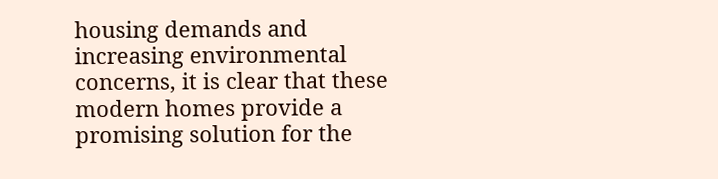housing demands and increasing environmental concerns, it is clear that these modern homes provide a promising solution for the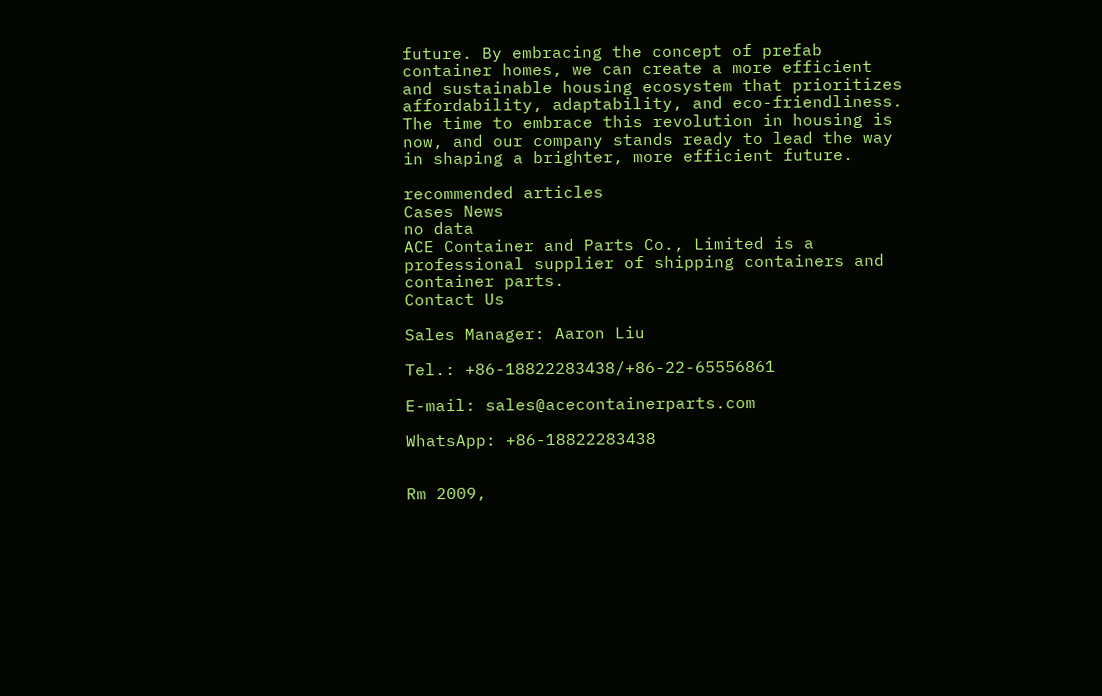future. By embracing the concept of prefab container homes, we can create a more efficient and sustainable housing ecosystem that prioritizes affordability, adaptability, and eco-friendliness. The time to embrace this revolution in housing is now, and our company stands ready to lead the way in shaping a brighter, more efficient future.

recommended articles
Cases News
no data
ACE Container and Parts Co., Limited is a professional supplier of shipping containers and container parts.
Contact Us

Sales Manager: Aaron Liu

Tel.: +86-18822283438/+86-22-65556861

E-mail: sales@acecontainerparts.com

WhatsApp: +86-18822283438


Rm 2009,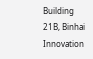Building 21B, Binhai Innovation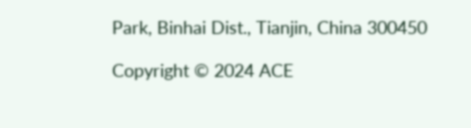Park, Binhai Dist., Tianjin, China 300450

Copyright © 2024 ACE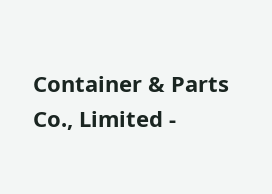Container & Parts Co., Limited -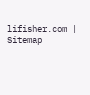lifisher.com | Sitemap